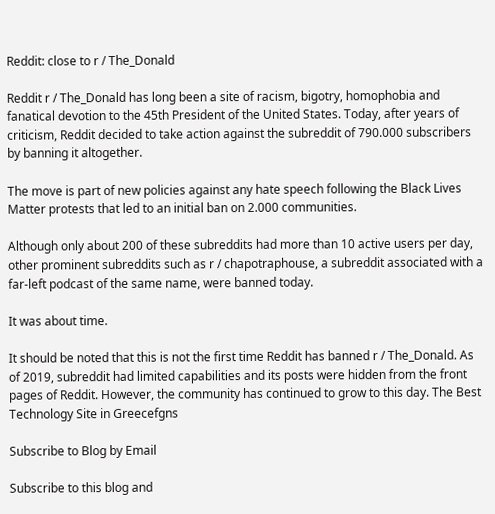Reddit: close to r / The_Donald

Reddit r / The_Donald has long been a site of racism, bigotry, homophobia and fanatical devotion to the 45th President of the United States. Today, after years of criticism, Reddit decided to take action against the subreddit of 790.000 subscribers by banning it altogether.

The move is part of new policies against any hate speech following the Black Lives Matter protests that led to an initial ban on 2.000 communities.

Although only about 200 of these subreddits had more than 10 active users per day, other prominent subreddits such as r / chapotraphouse, a subreddit associated with a far-left podcast of the same name, were banned today.

It was about time.

It should be noted that this is not the first time Reddit has banned r / The_Donald. As of 2019, subreddit had limited capabilities and its posts were hidden from the front pages of Reddit. However, the community has continued to grow to this day. The Best Technology Site in Greecefgns

Subscribe to Blog by Email

Subscribe to this blog and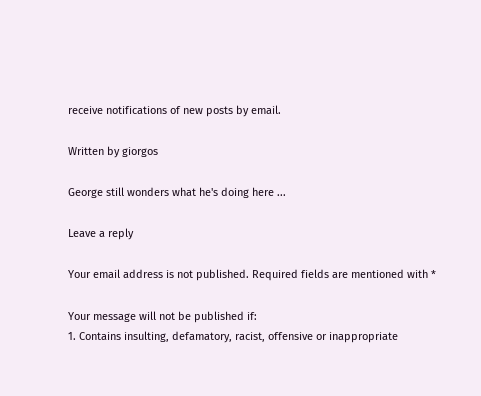receive notifications of new posts by email.

Written by giorgos

George still wonders what he's doing here ...

Leave a reply

Your email address is not published. Required fields are mentioned with *

Your message will not be published if:
1. Contains insulting, defamatory, racist, offensive or inappropriate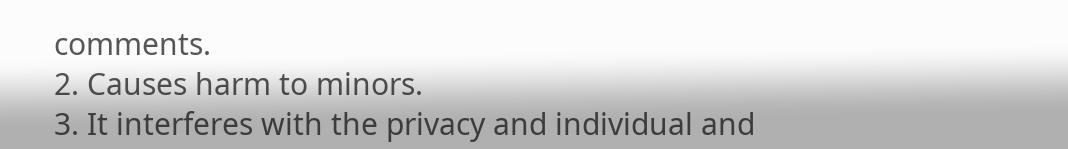comments.
2. Causes harm to minors.
3. It interferes with the privacy and individual and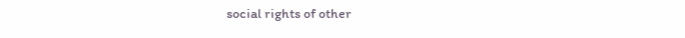social rights of other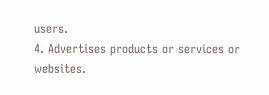users.
4. Advertises products or services or websites.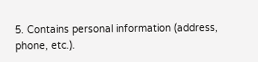5. Contains personal information (address, phone, etc.).